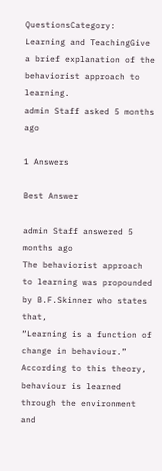QuestionsCategory: Learning and TeachingGive a brief explanation of the behaviorist approach to learning.
admin Staff asked 5 months ago

1 Answers

Best Answer

admin Staff answered 5 months ago
The behaviorist approach to learning was propounded by B.F.Skinner who states that,
“Learning is a function of change in behaviour.”
According to this theory, behaviour is learned through the environment and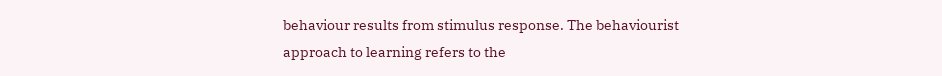behaviour results from stimulus response. The behaviourist approach to learning refers to the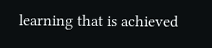learning that is achieved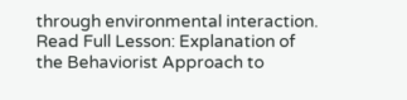through environmental interaction.
Read Full Lesson: Explanation of the Behaviorist Approach to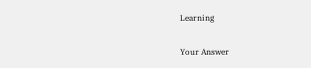Learning

Your Answer